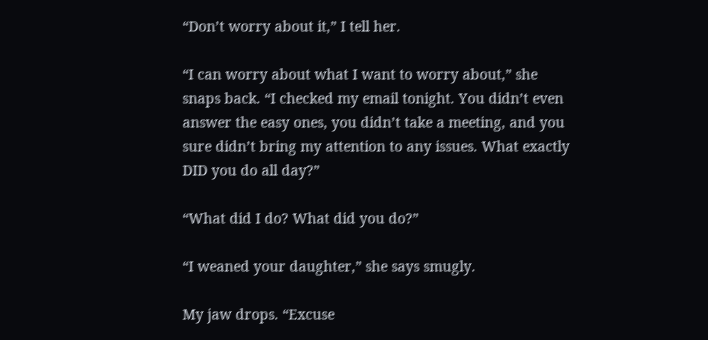“Don’t worry about it,” I tell her.

“I can worry about what I want to worry about,” she snaps back. “I checked my email tonight. You didn’t even answer the easy ones, you didn’t take a meeting, and you sure didn’t bring my attention to any issues. What exactly DID you do all day?”

“What did I do? What did you do?”

“I weaned your daughter,” she says smugly.

My jaw drops. “Excuse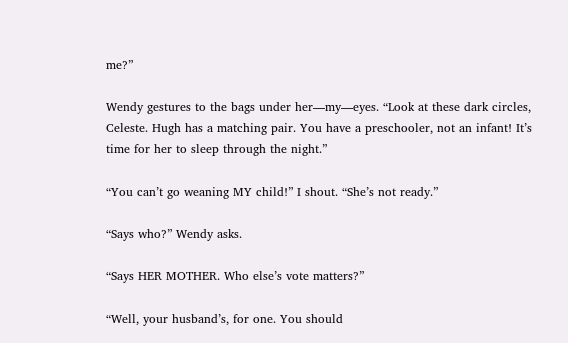me?”

Wendy gestures to the bags under her—my—eyes. “Look at these dark circles, Celeste. Hugh has a matching pair. You have a preschooler, not an infant! It’s time for her to sleep through the night.”

“You can’t go weaning MY child!” I shout. “She’s not ready.”

“Says who?” Wendy asks.

“Says HER MOTHER. Who else’s vote matters?”

“Well, your husband’s, for one. You should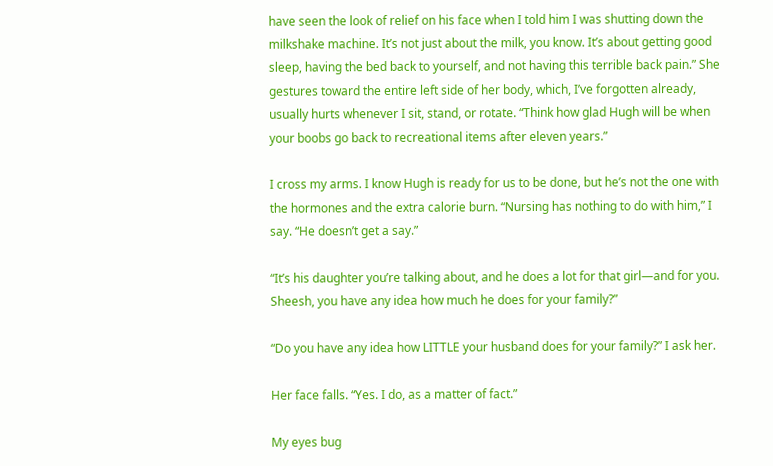have seen the look of relief on his face when I told him I was shutting down the milkshake machine. It’s not just about the milk, you know. It’s about getting good sleep, having the bed back to yourself, and not having this terrible back pain.” She gestures toward the entire left side of her body, which, I’ve forgotten already, usually hurts whenever I sit, stand, or rotate. “Think how glad Hugh will be when your boobs go back to recreational items after eleven years.”

I cross my arms. I know Hugh is ready for us to be done, but he’s not the one with the hormones and the extra calorie burn. “Nursing has nothing to do with him,” I say. “He doesn’t get a say.”

“It’s his daughter you’re talking about, and he does a lot for that girl—and for you. Sheesh, you have any idea how much he does for your family?”

“Do you have any idea how LITTLE your husband does for your family?” I ask her.

Her face falls. “Yes. I do, as a matter of fact.”

My eyes bug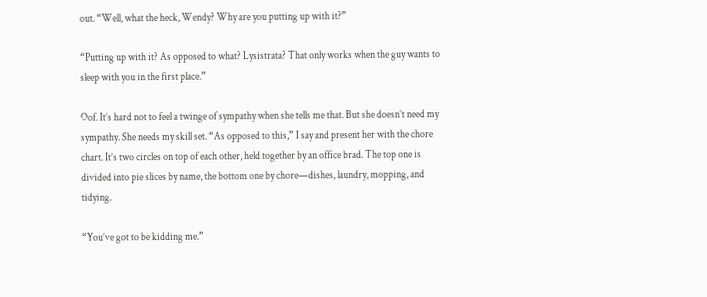out. “Well, what the heck, Wendy? Why are you putting up with it?”

“Putting up with it? As opposed to what? Lysistrata? That only works when the guy wants to sleep with you in the first place.”

Oof. It’s hard not to feel a twinge of sympathy when she tells me that. But she doesn’t need my sympathy. She needs my skill set. “As opposed to this,” I say and present her with the chore chart. It’s two circles on top of each other, held together by an office brad. The top one is divided into pie slices by name, the bottom one by chore—dishes, laundry, mopping, and tidying.

“You’ve got to be kidding me.”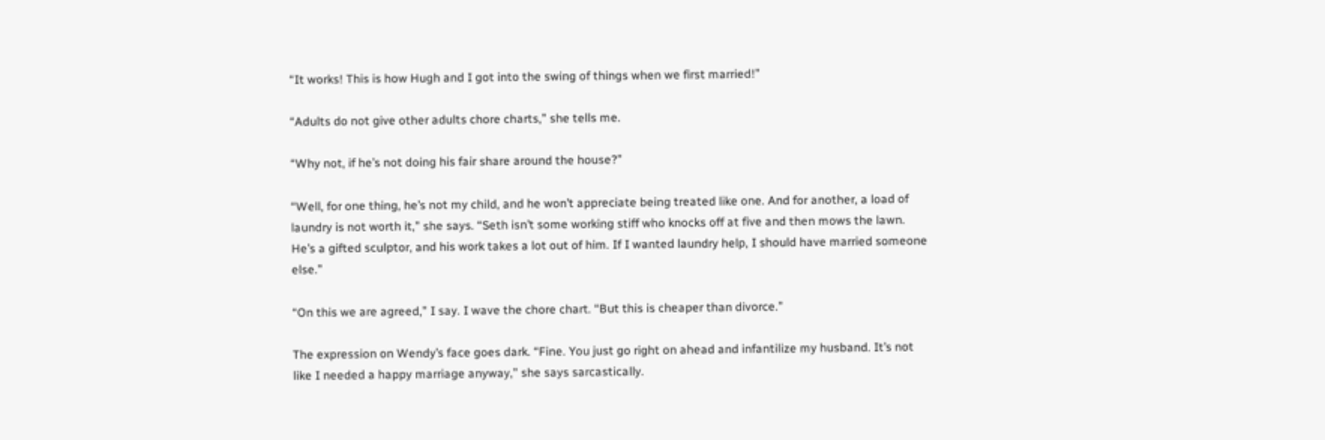“It works! This is how Hugh and I got into the swing of things when we first married!”

“Adults do not give other adults chore charts,” she tells me.

“Why not, if he’s not doing his fair share around the house?”

“Well, for one thing, he’s not my child, and he won’t appreciate being treated like one. And for another, a load of laundry is not worth it,” she says. “Seth isn’t some working stiff who knocks off at five and then mows the lawn. He’s a gifted sculptor, and his work takes a lot out of him. If I wanted laundry help, I should have married someone else.”

“On this we are agreed,” I say. I wave the chore chart. “But this is cheaper than divorce.”

The expression on Wendy’s face goes dark. “Fine. You just go right on ahead and infantilize my husband. It’s not like I needed a happy marriage anyway,” she says sarcastically.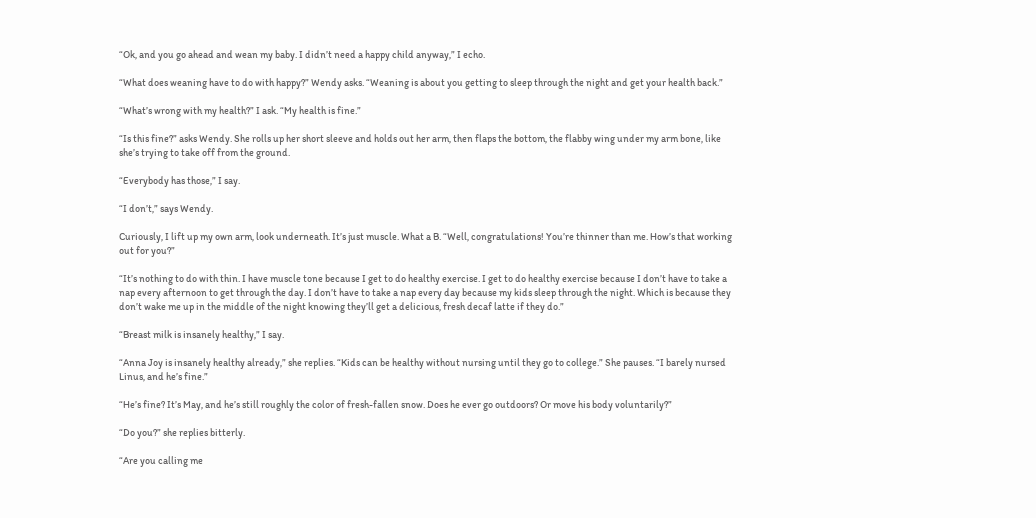“Ok, and you go ahead and wean my baby. I didn’t need a happy child anyway,” I echo.

“What does weaning have to do with happy?” Wendy asks. “Weaning is about you getting to sleep through the night and get your health back.”

“What’s wrong with my health?” I ask. “My health is fine.”

“Is this fine?” asks Wendy. She rolls up her short sleeve and holds out her arm, then flaps the bottom, the flabby wing under my arm bone, like she’s trying to take off from the ground.

“Everybody has those,” I say.

“I don’t,” says Wendy.

Curiously, I lift up my own arm, look underneath. It’s just muscle. What a B. “Well, congratulations! You’re thinner than me. How’s that working out for you?”

“It’s nothing to do with thin. I have muscle tone because I get to do healthy exercise. I get to do healthy exercise because I don’t have to take a nap every afternoon to get through the day. I don’t have to take a nap every day because my kids sleep through the night. Which is because they don’t wake me up in the middle of the night knowing they’ll get a delicious, fresh decaf latte if they do.”

“Breast milk is insanely healthy,” I say.

“Anna Joy is insanely healthy already,” she replies. “Kids can be healthy without nursing until they go to college.” She pauses. “I barely nursed Linus, and he’s fine.”

“He’s fine? It’s May, and he’s still roughly the color of fresh-fallen snow. Does he ever go outdoors? Or move his body voluntarily?”

“Do you?” she replies bitterly.

“Are you calling me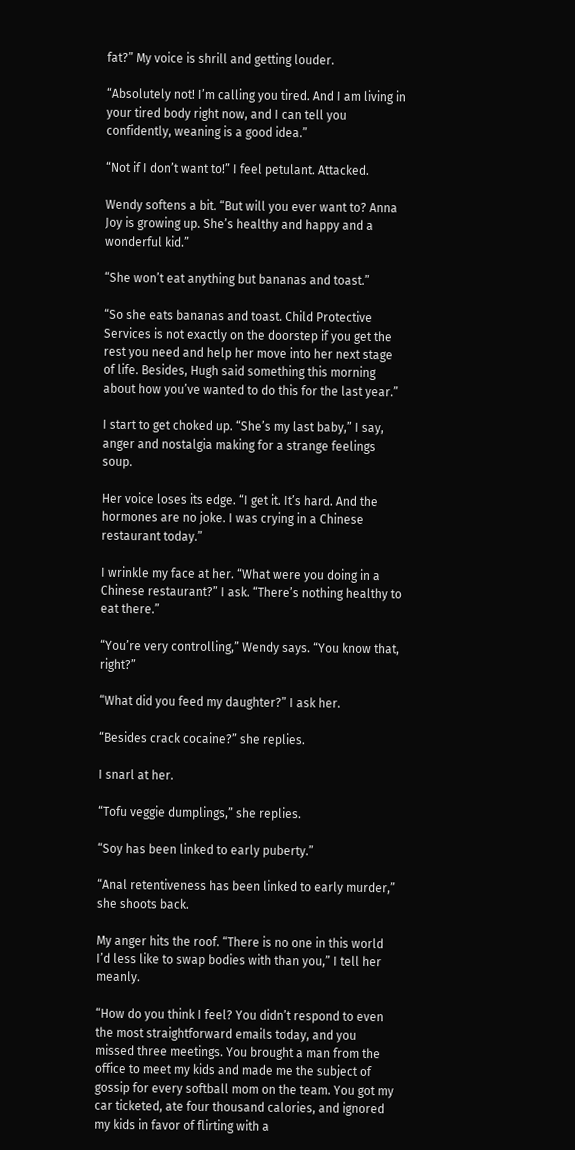fat?” My voice is shrill and getting louder.

“Absolutely not! I’m calling you tired. And I am living in your tired body right now, and I can tell you confidently, weaning is a good idea.”

“Not if I don’t want to!” I feel petulant. Attacked.

Wendy softens a bit. “But will you ever want to? Anna Joy is growing up. She’s healthy and happy and a wonderful kid.”

“She won’t eat anything but bananas and toast.”

“So she eats bananas and toast. Child Protective Services is not exactly on the doorstep if you get the rest you need and help her move into her next stage of life. Besides, Hugh said something this morning about how you’ve wanted to do this for the last year.”

I start to get choked up. “She’s my last baby,” I say, anger and nostalgia making for a strange feelings soup.

Her voice loses its edge. “I get it. It’s hard. And the hormones are no joke. I was crying in a Chinese restaurant today.”

I wrinkle my face at her. “What were you doing in a Chinese restaurant?” I ask. “There’s nothing healthy to eat there.”

“You’re very controlling,” Wendy says. “You know that, right?”

“What did you feed my daughter?” I ask her.

“Besides crack cocaine?” she replies.

I snarl at her.

“Tofu veggie dumplings,” she replies.

“Soy has been linked to early puberty.”

“Anal retentiveness has been linked to early murder,” she shoots back.

My anger hits the roof. “There is no one in this world I’d less like to swap bodies with than you,” I tell her meanly.

“How do you think I feel? You didn’t respond to even the most straightforward emails today, and you missed three meetings. You brought a man from the office to meet my kids and made me the subject of gossip for every softball mom on the team. You got my car ticketed, ate four thousand calories, and ignored my kids in favor of flirting with a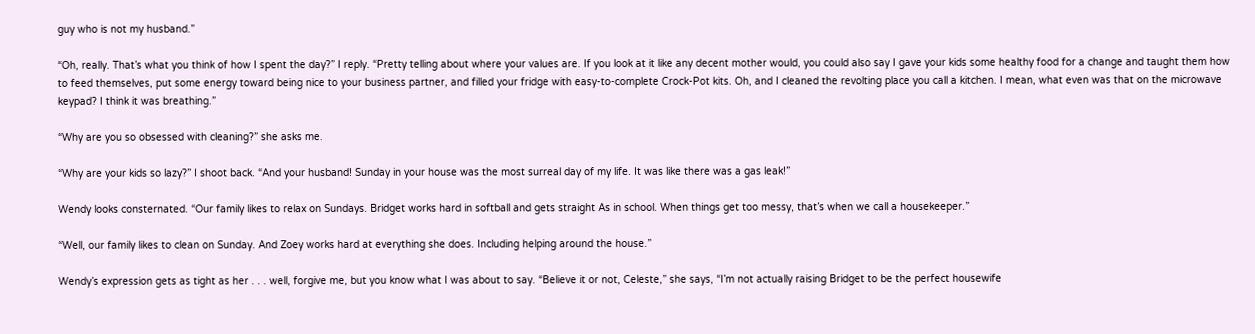guy who is not my husband.”

“Oh, really. That’s what you think of how I spent the day?” I reply. “Pretty telling about where your values are. If you look at it like any decent mother would, you could also say I gave your kids some healthy food for a change and taught them how to feed themselves, put some energy toward being nice to your business partner, and filled your fridge with easy-to-complete Crock-Pot kits. Oh, and I cleaned the revolting place you call a kitchen. I mean, what even was that on the microwave keypad? I think it was breathing.”

“Why are you so obsessed with cleaning?” she asks me.

“Why are your kids so lazy?” I shoot back. “And your husband! Sunday in your house was the most surreal day of my life. It was like there was a gas leak!”

Wendy looks consternated. “Our family likes to relax on Sundays. Bridget works hard in softball and gets straight As in school. When things get too messy, that’s when we call a housekeeper.”

“Well, our family likes to clean on Sunday. And Zoey works hard at everything she does. Including helping around the house.”

Wendy’s expression gets as tight as her . . . well, forgive me, but you know what I was about to say. “Believe it or not, Celeste,” she says, “I’m not actually raising Bridget to be the perfect housewife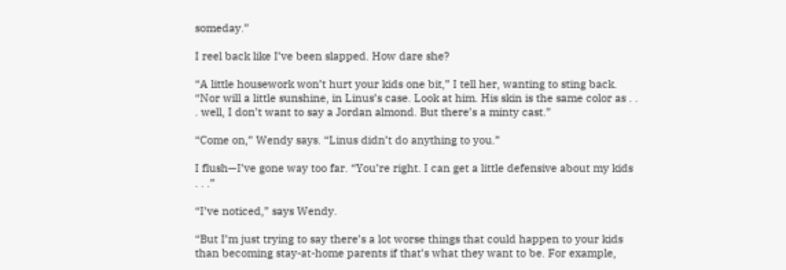someday.”

I reel back like I’ve been slapped. How dare she?

“A little housework won’t hurt your kids one bit,” I tell her, wanting to sting back. “Nor will a little sunshine, in Linus’s case. Look at him. His skin is the same color as . . . well, I don’t want to say a Jordan almond. But there’s a minty cast.”

“Come on,” Wendy says. “Linus didn’t do anything to you.”

I flush—I’ve gone way too far. “You’re right. I can get a little defensive about my kids . . .”

“I’ve noticed,” says Wendy.

“But I’m just trying to say there’s a lot worse things that could happen to your kids than becoming stay-at-home parents if that’s what they want to be. For example,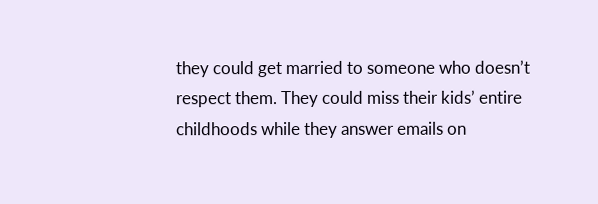they could get married to someone who doesn’t respect them. They could miss their kids’ entire childhoods while they answer emails on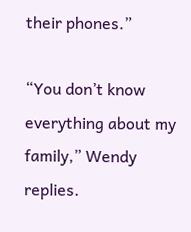their phones.”

“You don’t know everything about my family,” Wendy replies.